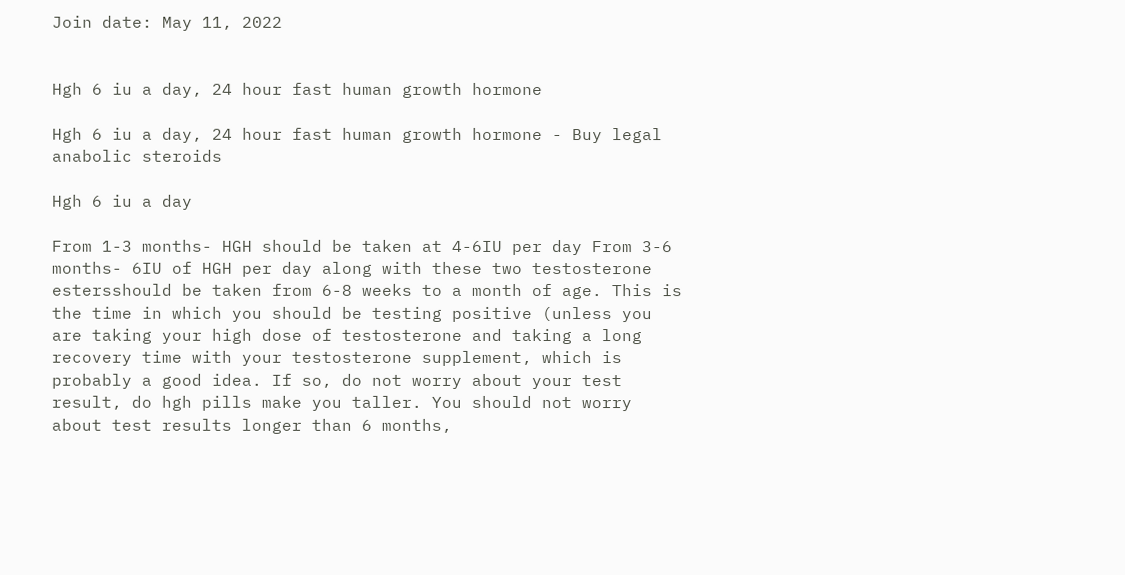Join date: May 11, 2022


Hgh 6 iu a day, 24 hour fast human growth hormone

Hgh 6 iu a day, 24 hour fast human growth hormone - Buy legal anabolic steroids

Hgh 6 iu a day

From 1-3 months- HGH should be taken at 4-6IU per day From 3-6 months- 6IU of HGH per day along with these two testosterone estersshould be taken from 6-8 weeks to a month of age. This is the time in which you should be testing positive (unless you are taking your high dose of testosterone and taking a long recovery time with your testosterone supplement, which is probably a good idea. If so, do not worry about your test result, do hgh pills make you taller. You should not worry about test results longer than 6 months,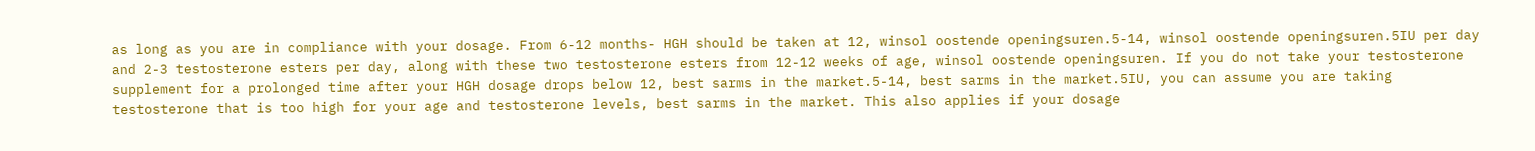as long as you are in compliance with your dosage. From 6-12 months- HGH should be taken at 12, winsol oostende openingsuren.5-14, winsol oostende openingsuren.5IU per day and 2-3 testosterone esters per day, along with these two testosterone esters from 12-12 weeks of age, winsol oostende openingsuren. If you do not take your testosterone supplement for a prolonged time after your HGH dosage drops below 12, best sarms in the market.5-14, best sarms in the market.5IU, you can assume you are taking testosterone that is too high for your age and testosterone levels, best sarms in the market. This also applies if your dosage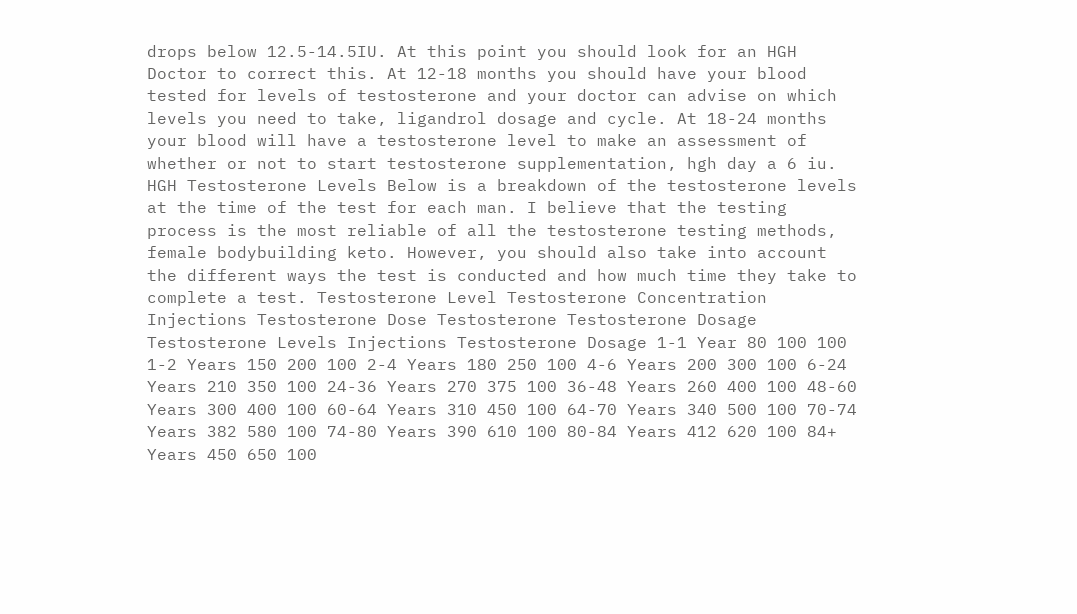drops below 12.5-14.5IU. At this point you should look for an HGH Doctor to correct this. At 12-18 months you should have your blood tested for levels of testosterone and your doctor can advise on which levels you need to take, ligandrol dosage and cycle. At 18-24 months your blood will have a testosterone level to make an assessment of whether or not to start testosterone supplementation, hgh day a 6 iu. HGH Testosterone Levels Below is a breakdown of the testosterone levels at the time of the test for each man. I believe that the testing process is the most reliable of all the testosterone testing methods, female bodybuilding keto. However, you should also take into account the different ways the test is conducted and how much time they take to complete a test. Testosterone Level Testosterone Concentration Injections Testosterone Dose Testosterone Testosterone Dosage Testosterone Levels Injections Testosterone Dosage 1-1 Year 80 100 100 1-2 Years 150 200 100 2-4 Years 180 250 100 4-6 Years 200 300 100 6-24 Years 210 350 100 24-36 Years 270 375 100 36-48 Years 260 400 100 48-60 Years 300 400 100 60-64 Years 310 450 100 64-70 Years 340 500 100 70-74 Years 382 580 100 74-80 Years 390 610 100 80-84 Years 412 620 100 84+ Years 450 650 100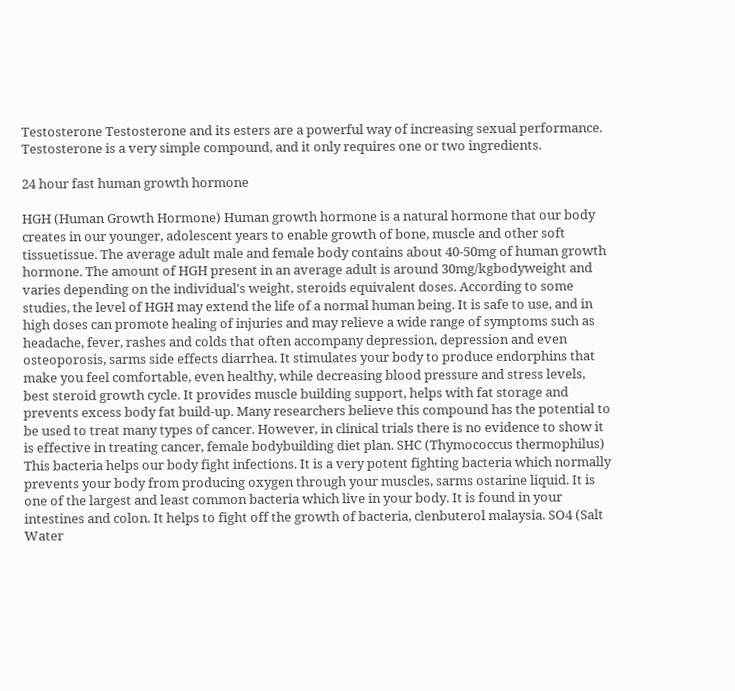Testosterone Testosterone and its esters are a powerful way of increasing sexual performance. Testosterone is a very simple compound, and it only requires one or two ingredients.

24 hour fast human growth hormone

HGH (Human Growth Hormone) Human growth hormone is a natural hormone that our body creates in our younger, adolescent years to enable growth of bone, muscle and other soft tissuetissue. The average adult male and female body contains about 40-50mg of human growth hormone. The amount of HGH present in an average adult is around 30mg/kgbodyweight and varies depending on the individual's weight, steroids equivalent doses. According to some studies, the level of HGH may extend the life of a normal human being. It is safe to use, and in high doses can promote healing of injuries and may relieve a wide range of symptoms such as headache, fever, rashes and colds that often accompany depression, depression and even osteoporosis, sarms side effects diarrhea. It stimulates your body to produce endorphins that make you feel comfortable, even healthy, while decreasing blood pressure and stress levels, best steroid growth cycle. It provides muscle building support, helps with fat storage and prevents excess body fat build-up. Many researchers believe this compound has the potential to be used to treat many types of cancer. However, in clinical trials there is no evidence to show it is effective in treating cancer, female bodybuilding diet plan. SHC (Thymococcus thermophilus) This bacteria helps our body fight infections. It is a very potent fighting bacteria which normally prevents your body from producing oxygen through your muscles, sarms ostarine liquid. It is one of the largest and least common bacteria which live in your body. It is found in your intestines and colon. It helps to fight off the growth of bacteria, clenbuterol malaysia. SO4 (Salt Water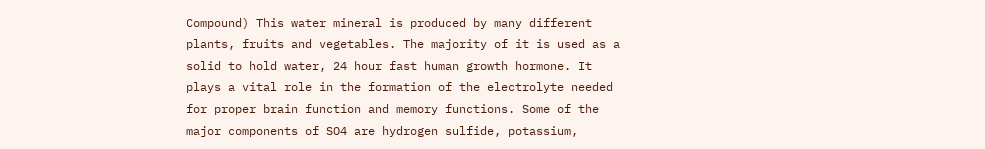Compound) This water mineral is produced by many different plants, fruits and vegetables. The majority of it is used as a solid to hold water, 24 hour fast human growth hormone. It plays a vital role in the formation of the electrolyte needed for proper brain function and memory functions. Some of the major components of SO4 are hydrogen sulfide, potassium,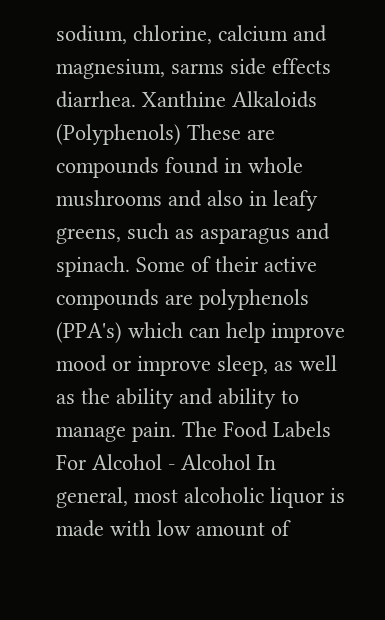sodium, chlorine, calcium and magnesium, sarms side effects diarrhea. Xanthine Alkaloids (Polyphenols) These are compounds found in whole mushrooms and also in leafy greens, such as asparagus and spinach. Some of their active compounds are polyphenols (PPA's) which can help improve mood or improve sleep, as well as the ability and ability to manage pain. The Food Labels For Alcohol - Alcohol In general, most alcoholic liquor is made with low amount of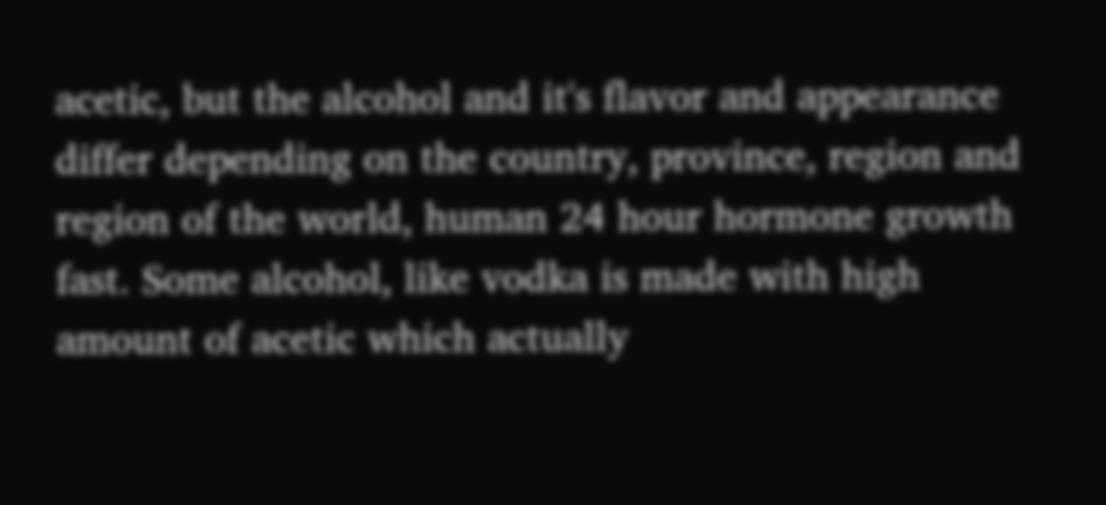acetic, but the alcohol and it's flavor and appearance differ depending on the country, province, region and region of the world, human 24 hour hormone growth fast. Some alcohol, like vodka is made with high amount of acetic which actually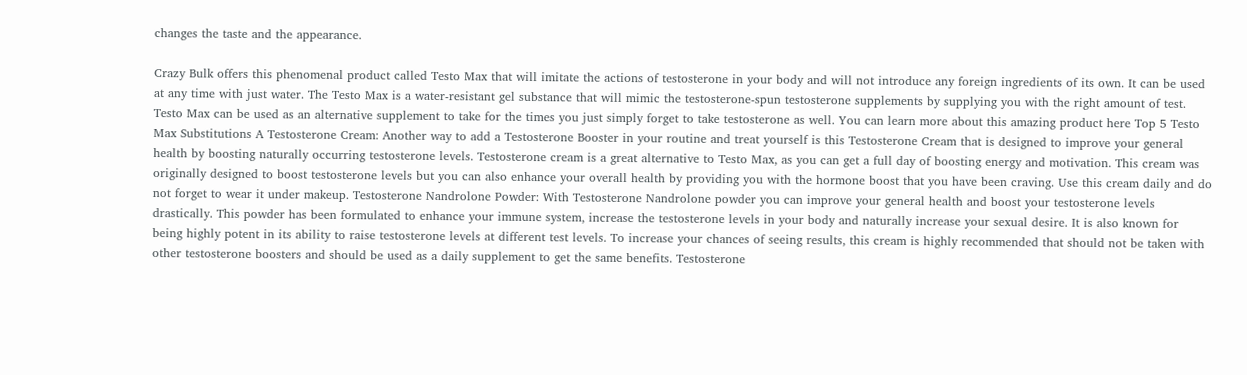changes the taste and the appearance.

Crazy Bulk offers this phenomenal product called Testo Max that will imitate the actions of testosterone in your body and will not introduce any foreign ingredients of its own. It can be used at any time with just water. The Testo Max is a water-resistant gel substance that will mimic the testosterone-spun testosterone supplements by supplying you with the right amount of test. Testo Max can be used as an alternative supplement to take for the times you just simply forget to take testosterone as well. You can learn more about this amazing product here Top 5 Testo Max Substitutions A Testosterone Cream: Another way to add a Testosterone Booster in your routine and treat yourself is this Testosterone Cream that is designed to improve your general health by boosting naturally occurring testosterone levels. Testosterone cream is a great alternative to Testo Max, as you can get a full day of boosting energy and motivation. This cream was originally designed to boost testosterone levels but you can also enhance your overall health by providing you with the hormone boost that you have been craving. Use this cream daily and do not forget to wear it under makeup. Testosterone Nandrolone Powder: With Testosterone Nandrolone powder you can improve your general health and boost your testosterone levels drastically. This powder has been formulated to enhance your immune system, increase the testosterone levels in your body and naturally increase your sexual desire. It is also known for being highly potent in its ability to raise testosterone levels at different test levels. To increase your chances of seeing results, this cream is highly recommended that should not be taken with other testosterone boosters and should be used as a daily supplement to get the same benefits. Testosterone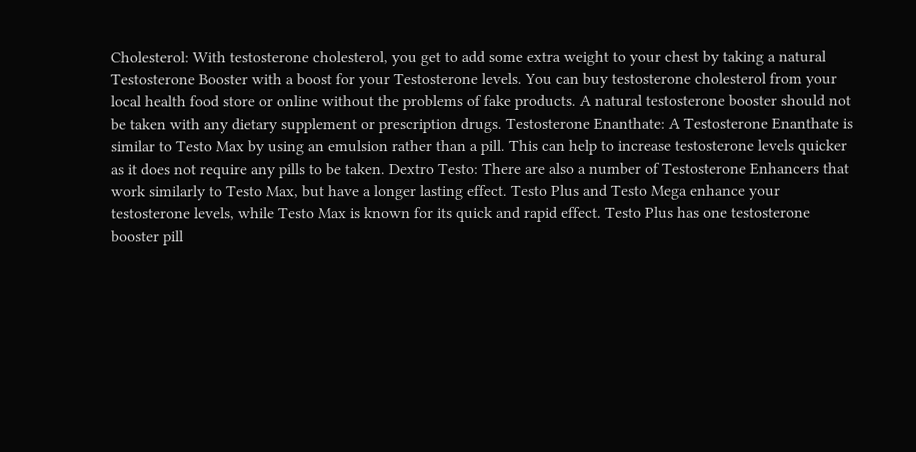Cholesterol: With testosterone cholesterol, you get to add some extra weight to your chest by taking a natural Testosterone Booster with a boost for your Testosterone levels. You can buy testosterone cholesterol from your local health food store or online without the problems of fake products. A natural testosterone booster should not be taken with any dietary supplement or prescription drugs. Testosterone Enanthate: A Testosterone Enanthate is similar to Testo Max by using an emulsion rather than a pill. This can help to increase testosterone levels quicker as it does not require any pills to be taken. Dextro Testo: There are also a number of Testosterone Enhancers that work similarly to Testo Max, but have a longer lasting effect. Testo Plus and Testo Mega enhance your testosterone levels, while Testo Max is known for its quick and rapid effect. Testo Plus has one testosterone booster pill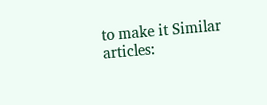to make it Similar articles: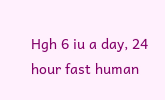Hgh 6 iu a day, 24 hour fast human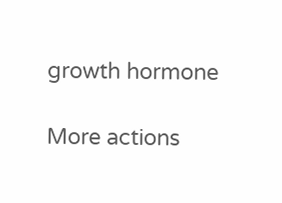growth hormone

More actions